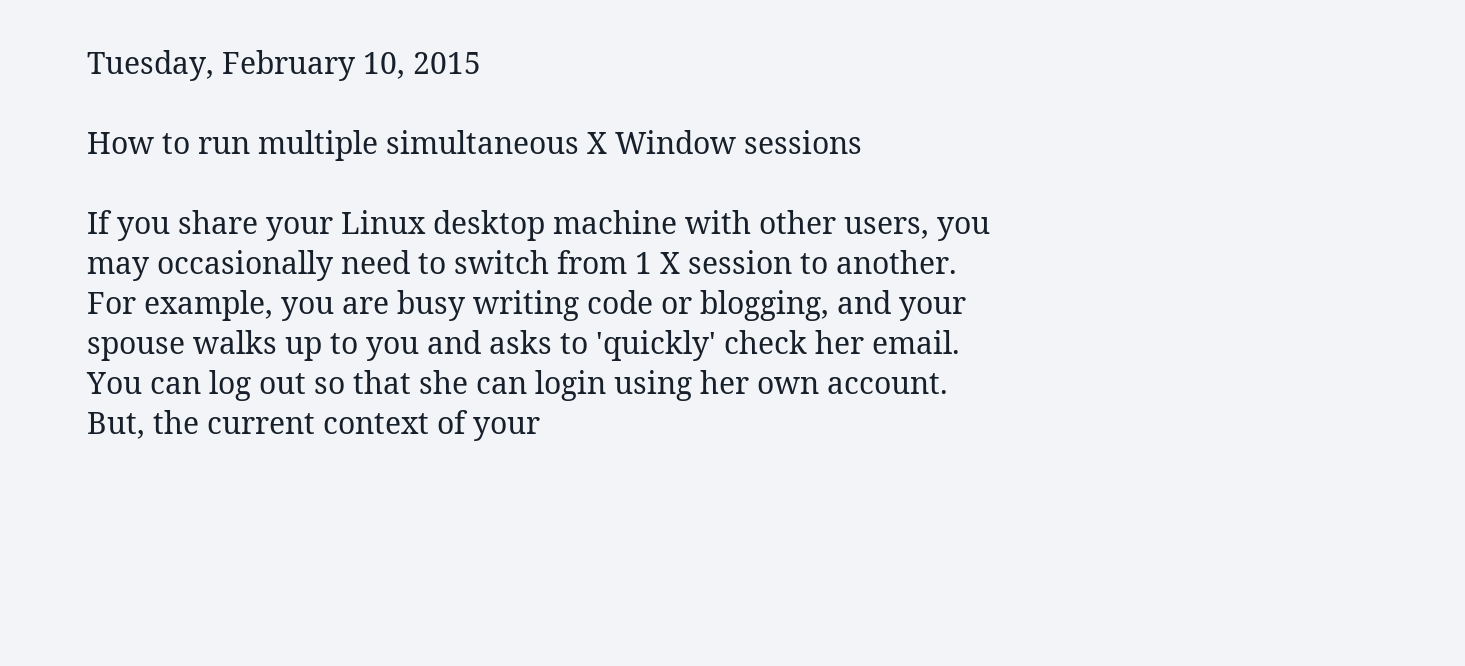Tuesday, February 10, 2015

How to run multiple simultaneous X Window sessions

If you share your Linux desktop machine with other users, you may occasionally need to switch from 1 X session to another. For example, you are busy writing code or blogging, and your spouse walks up to you and asks to 'quickly' check her email. You can log out so that she can login using her own account. But, the current context of your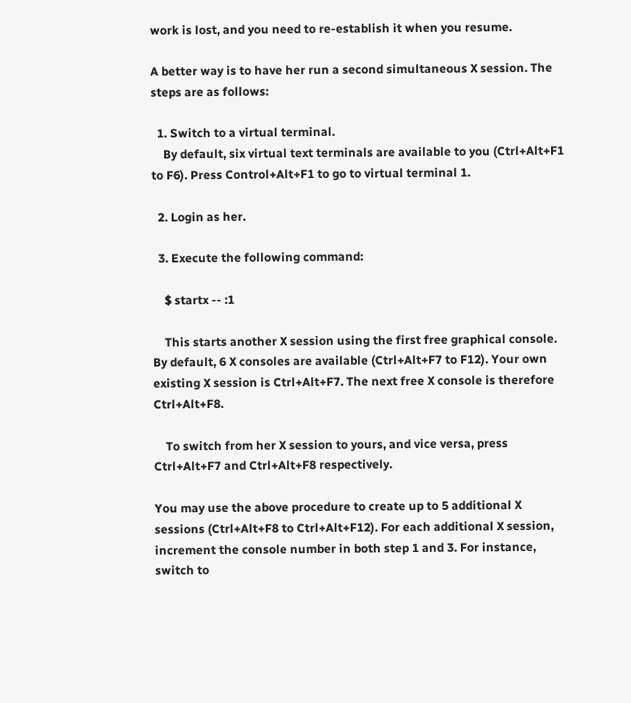work is lost, and you need to re-establish it when you resume.

A better way is to have her run a second simultaneous X session. The steps are as follows:

  1. Switch to a virtual terminal.
    By default, six virtual text terminals are available to you (Ctrl+Alt+F1 to F6). Press Control+Alt+F1 to go to virtual terminal 1.

  2. Login as her.

  3. Execute the following command:

    $ startx -- :1

    This starts another X session using the first free graphical console. By default, 6 X consoles are available (Ctrl+Alt+F7 to F12). Your own existing X session is Ctrl+Alt+F7. The next free X console is therefore Ctrl+Alt+F8.

    To switch from her X session to yours, and vice versa, press Ctrl+Alt+F7 and Ctrl+Alt+F8 respectively.

You may use the above procedure to create up to 5 additional X sessions (Ctrl+Alt+F8 to Ctrl+Alt+F12). For each additional X session, increment the console number in both step 1 and 3. For instance, switch to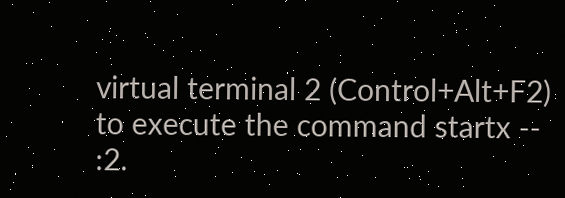virtual terminal 2 (Control+Alt+F2) to execute the command startx -- :2.